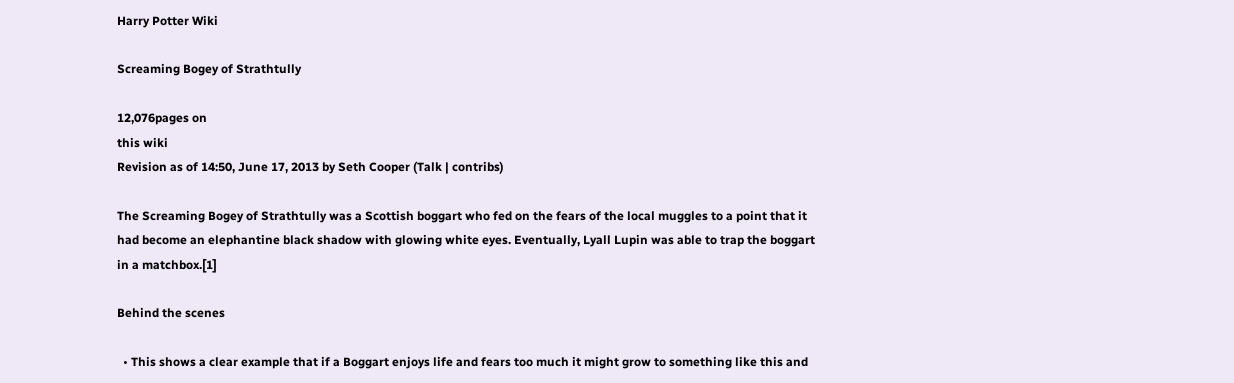Harry Potter Wiki

Screaming Bogey of Strathtully

12,076pages on
this wiki
Revision as of 14:50, June 17, 2013 by Seth Cooper (Talk | contribs)

The Screaming Bogey of Strathtully was a Scottish boggart who fed on the fears of the local muggles to a point that it had become an elephantine black shadow with glowing white eyes. Eventually, Lyall Lupin was able to trap the boggart in a matchbox.[1]

Behind the scenes

  • This shows a clear example that if a Boggart enjoys life and fears too much it might grow to something like this and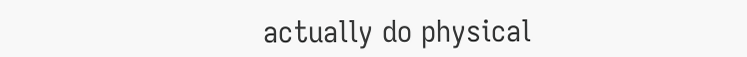actually do physical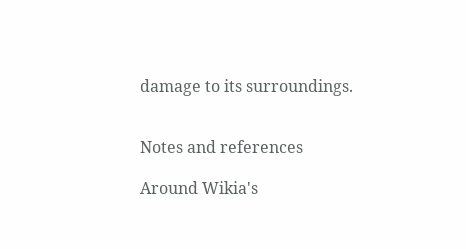damage to its surroundings.


Notes and references

Around Wikia's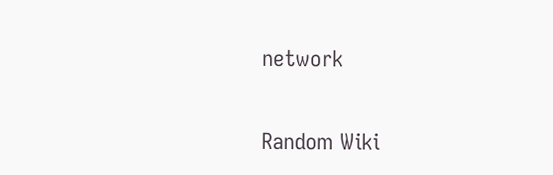network

Random Wiki